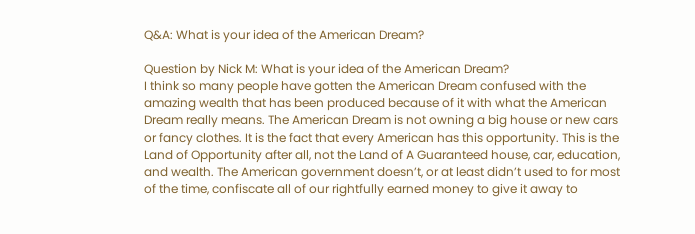Q&A: What is your idea of the American Dream?

Question by Nick M: What is your idea of the American Dream?
I think so many people have gotten the American Dream confused with the amazing wealth that has been produced because of it with what the American Dream really means. The American Dream is not owning a big house or new cars or fancy clothes. It is the fact that every American has this opportunity. This is the Land of Opportunity after all, not the Land of A Guaranteed house, car, education, and wealth. The American government doesn’t, or at least didn’t used to for most of the time, confiscate all of our rightfully earned money to give it away to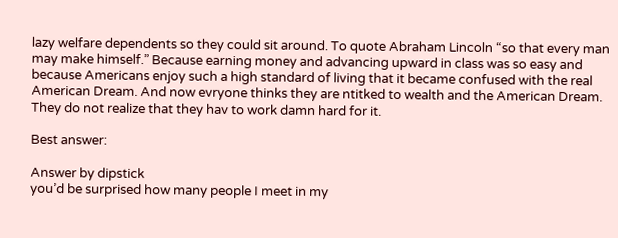lazy welfare dependents so they could sit around. To quote Abraham Lincoln “so that every man may make himself.” Because earning money and advancing upward in class was so easy and because Americans enjoy such a high standard of living that it became confused with the real American Dream. And now evryone thinks they are ntitked to wealth and the American Dream. They do not realize that they hav to work damn hard for it.

Best answer:

Answer by dipstick
you’d be surprised how many people I meet in my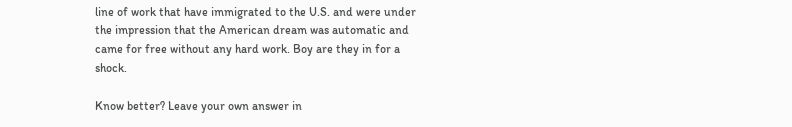line of work that have immigrated to the U.S. and were under the impression that the American dream was automatic and came for free without any hard work. Boy are they in for a shock.

Know better? Leave your own answer in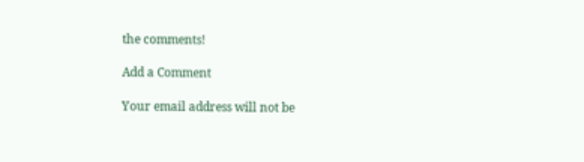the comments!

Add a Comment

Your email address will not be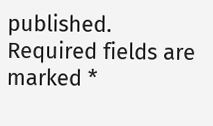published. Required fields are marked *